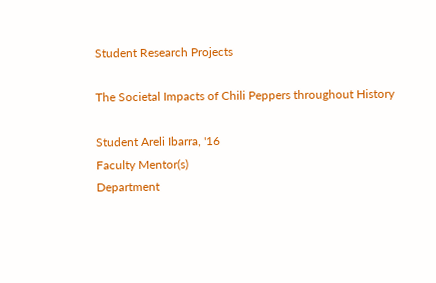Student Research Projects

The Societal Impacts of Chili Peppers throughout History

Student Areli Ibarra, '16
Faculty Mentor(s)
Department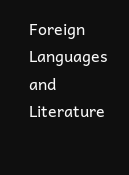Foreign Languages and Literature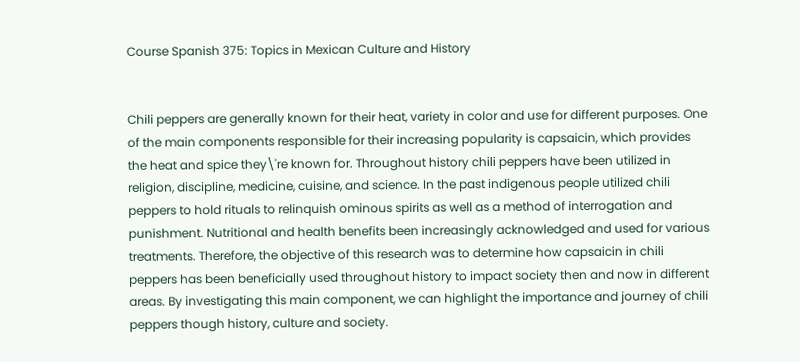Course Spanish 375: Topics in Mexican Culture and History


Chili peppers are generally known for their heat, variety in color and use for different purposes. One of the main components responsible for their increasing popularity is capsaicin, which provides the heat and spice they\'re known for. Throughout history chili peppers have been utilized in religion, discipline, medicine, cuisine, and science. In the past indigenous people utilized chili peppers to hold rituals to relinquish ominous spirits as well as a method of interrogation and punishment. Nutritional and health benefits been increasingly acknowledged and used for various treatments. Therefore, the objective of this research was to determine how capsaicin in chili peppers has been beneficially used throughout history to impact society then and now in different areas. By investigating this main component, we can highlight the importance and journey of chili peppers though history, culture and society.